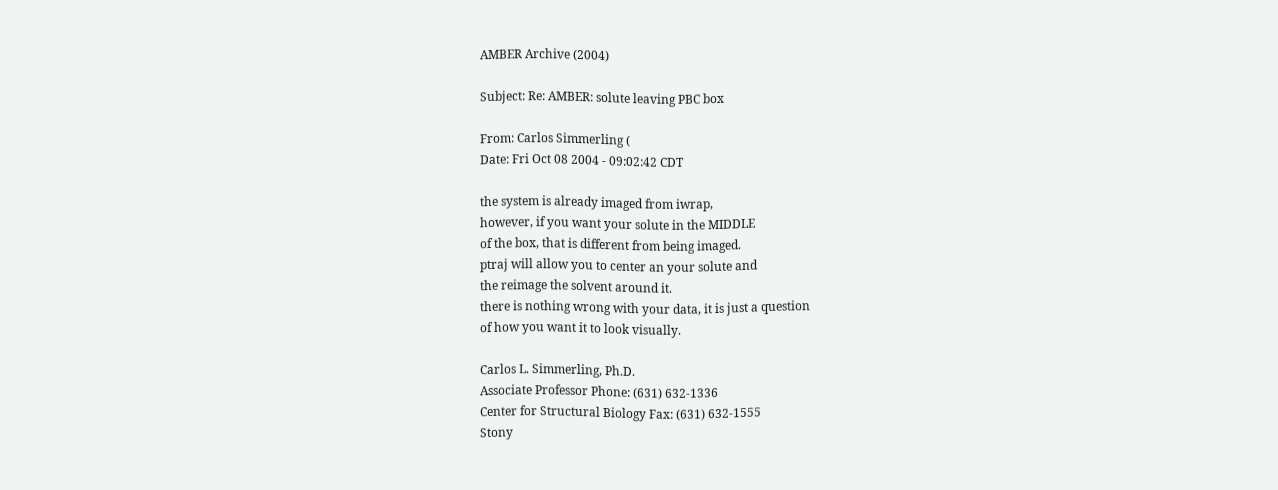AMBER Archive (2004)

Subject: Re: AMBER: solute leaving PBC box

From: Carlos Simmerling (
Date: Fri Oct 08 2004 - 09:02:42 CDT

the system is already imaged from iwrap,
however, if you want your solute in the MIDDLE
of the box, that is different from being imaged.
ptraj will allow you to center an your solute and
the reimage the solvent around it.
there is nothing wrong with your data, it is just a question
of how you want it to look visually.

Carlos L. Simmerling, Ph.D.
Associate Professor Phone: (631) 632-1336
Center for Structural Biology Fax: (631) 632-1555
Stony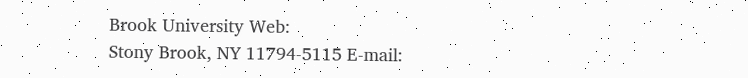Brook University Web:
Stony Brook, NY 11794-5115 E-mail: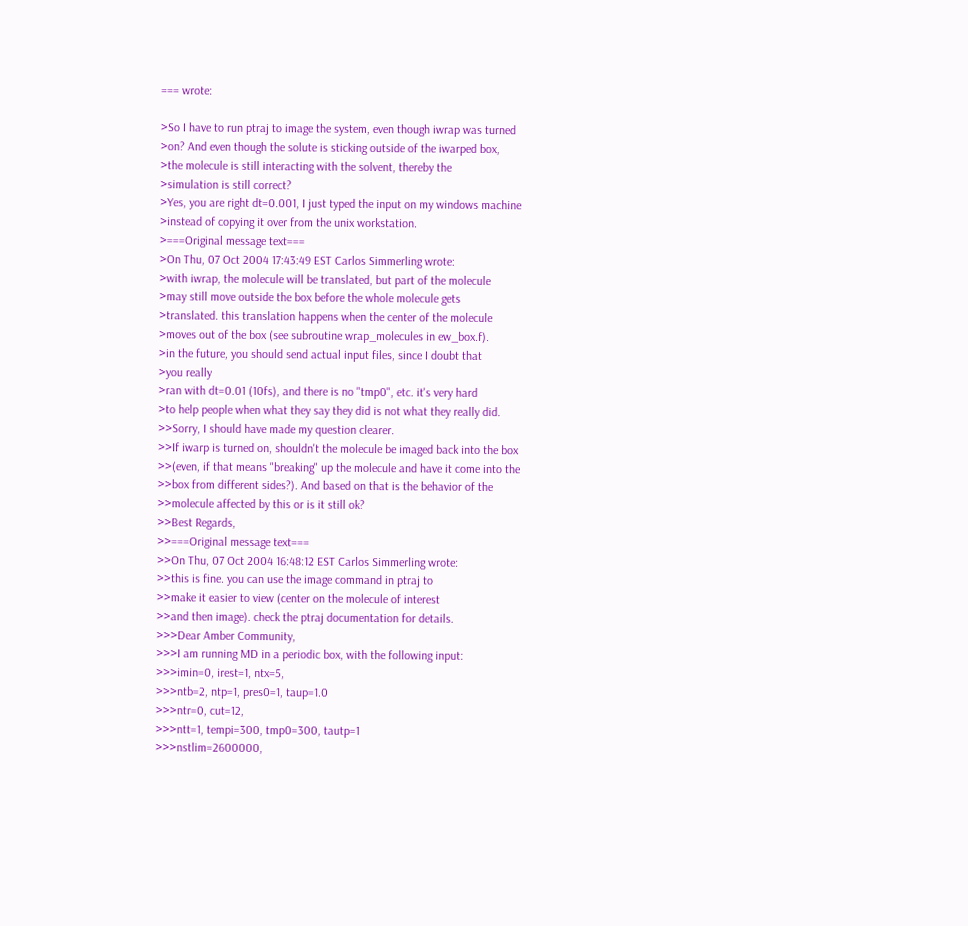=== wrote:

>So I have to run ptraj to image the system, even though iwrap was turned
>on? And even though the solute is sticking outside of the iwarped box,
>the molecule is still interacting with the solvent, thereby the
>simulation is still correct?
>Yes, you are right dt=0.001, I just typed the input on my windows machine
>instead of copying it over from the unix workstation.
>===Original message text===
>On Thu, 07 Oct 2004 17:43:49 EST Carlos Simmerling wrote:
>with iwrap, the molecule will be translated, but part of the molecule
>may still move outside the box before the whole molecule gets
>translated. this translation happens when the center of the molecule
>moves out of the box (see subroutine wrap_molecules in ew_box.f).
>in the future, you should send actual input files, since I doubt that
>you really
>ran with dt=0.01 (10fs), and there is no "tmp0", etc. it's very hard
>to help people when what they say they did is not what they really did.
>>Sorry, I should have made my question clearer.
>>If iwarp is turned on, shouldn't the molecule be imaged back into the box
>>(even, if that means "breaking" up the molecule and have it come into the
>>box from different sides?). And based on that is the behavior of the
>>molecule affected by this or is it still ok?
>>Best Regards,
>>===Original message text===
>>On Thu, 07 Oct 2004 16:48:12 EST Carlos Simmerling wrote:
>>this is fine. you can use the image command in ptraj to
>>make it easier to view (center on the molecule of interest
>>and then image). check the ptraj documentation for details.
>>>Dear Amber Community,
>>>I am running MD in a periodic box, with the following input:
>>>imin=0, irest=1, ntx=5,
>>>ntb=2, ntp=1, pres0=1, taup=1.0
>>>ntr=0, cut=12,
>>>ntt=1, tempi=300, tmp0=300, tautp=1
>>>nstlim=2600000,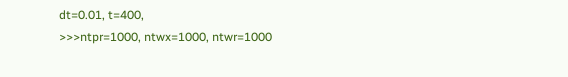dt=0.01, t=400,
>>>ntpr=1000, ntwx=1000, ntwr=1000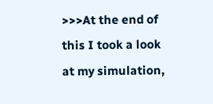>>>At the end of this I took a look at my simulation,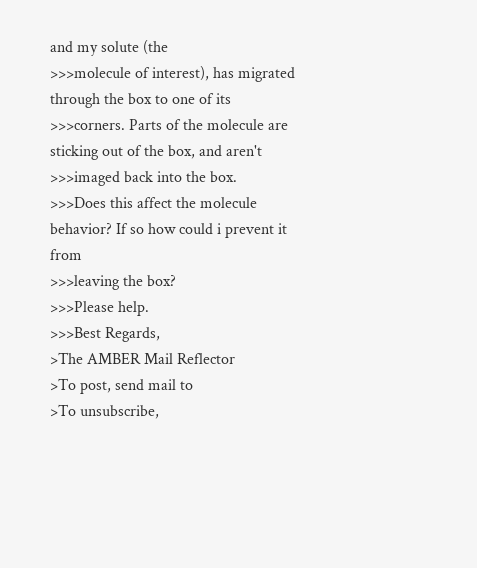and my solute (the
>>>molecule of interest), has migrated through the box to one of its
>>>corners. Parts of the molecule are sticking out of the box, and aren't
>>>imaged back into the box.
>>>Does this affect the molecule behavior? If so how could i prevent it from
>>>leaving the box?
>>>Please help.
>>>Best Regards,
>The AMBER Mail Reflector
>To post, send mail to
>To unsubscribe,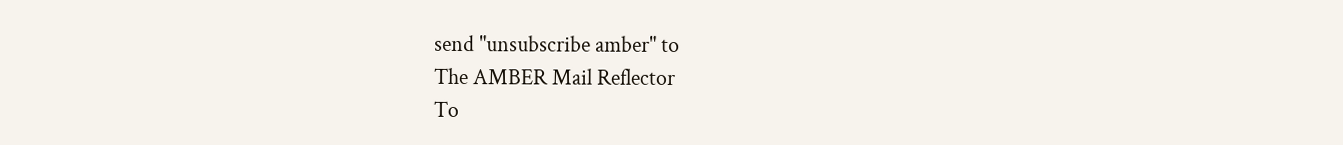send "unsubscribe amber" to
The AMBER Mail Reflector
To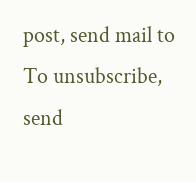post, send mail to
To unsubscribe, send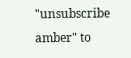"unsubscribe amber" to